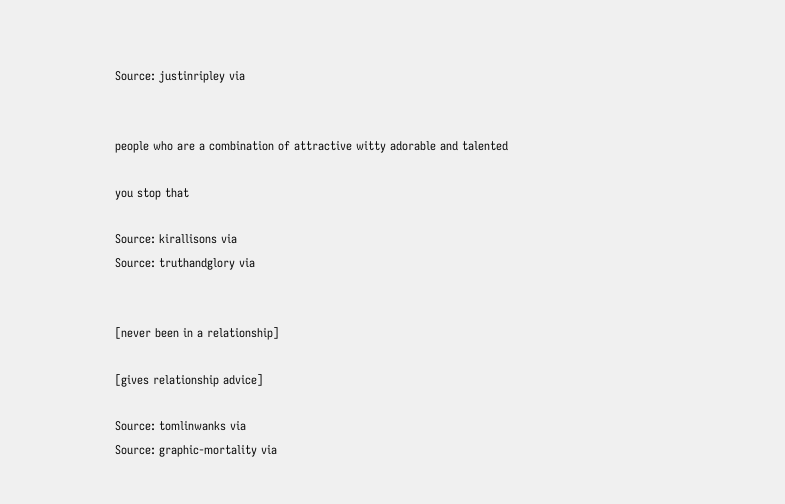Source: justinripley via


people who are a combination of attractive witty adorable and talented

you stop that

Source: kirallisons via
Source: truthandglory via


[never been in a relationship]

[gives relationship advice]

Source: tomlinwanks via
Source: graphic-mortality via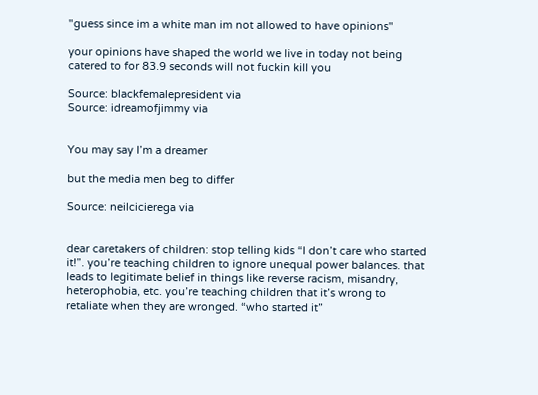"guess since im a white man im not allowed to have opinions"

your opinions have shaped the world we live in today not being catered to for 83.9 seconds will not fuckin kill you

Source: blackfemalepresident via
Source: idreamofjimmy via


You may say I’m a dreamer

but the media men beg to differ

Source: neilcicierega via


dear caretakers of children: stop telling kids “I don’t care who started it!”. you’re teaching children to ignore unequal power balances. that leads to legitimate belief in things like reverse racism, misandry, heterophobia, etc. you’re teaching children that it’s wrong to retaliate when they are wronged. “who started it”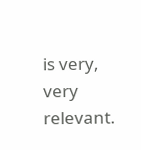is very, very relevant.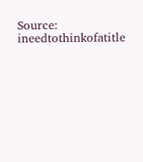Source: ineedtothinkofatitle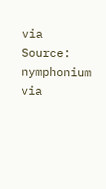via
Source: nymphonium via